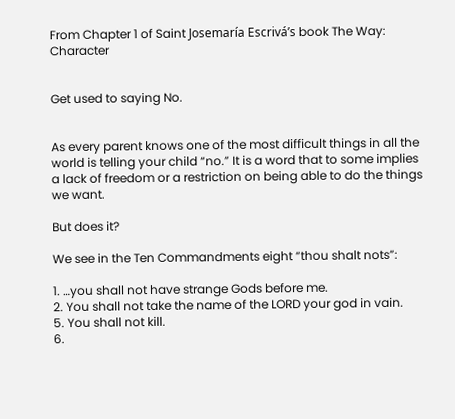From Chapter 1 of Saint Josemaría Escrivá’s book The Way: Character


Get used to saying No.


As every parent knows one of the most difficult things in all the world is telling your child “no.” It is a word that to some implies a lack of freedom or a restriction on being able to do the things we want.

But does it?

We see in the Ten Commandments eight “thou shalt nots”:

1. …you shall not have strange Gods before me.
2. You shall not take the name of the LORD your god in vain.
5. You shall not kill.
6.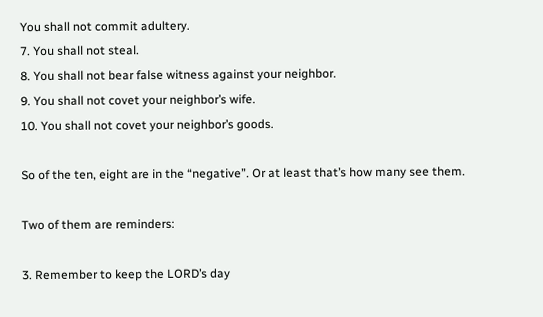You shall not commit adultery.
7. You shall not steal.
8. You shall not bear false witness against your neighbor.
9. You shall not covet your neighbor’s wife.
10. You shall not covet your neighbor’s goods.

So of the ten, eight are in the “negative”. Or at least that’s how many see them.

Two of them are reminders:

3. Remember to keep the LORD’s day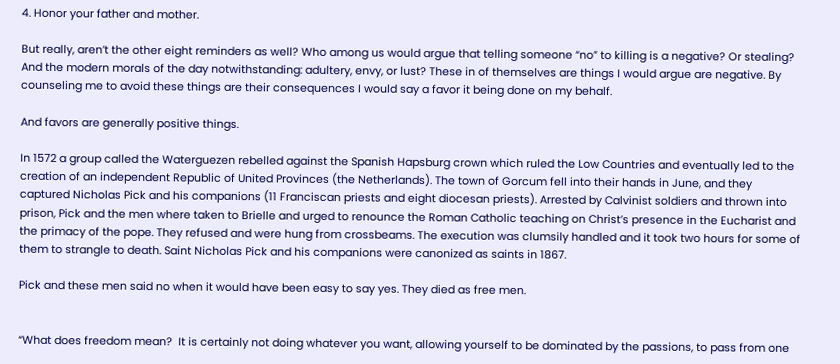4. Honor your father and mother.

But really, aren’t the other eight reminders as well? Who among us would argue that telling someone “no” to killing is a negative? Or stealing? And the modern morals of the day notwithstanding: adultery, envy, or lust? These in of themselves are things I would argue are negative. By counseling me to avoid these things are their consequences I would say a favor it being done on my behalf.

And favors are generally positive things.

In 1572 a group called the Waterguezen rebelled against the Spanish Hapsburg crown which ruled the Low Countries and eventually led to the creation of an independent Republic of United Provinces (the Netherlands). The town of Gorcum fell into their hands in June, and they captured Nicholas Pick and his companions (11 Franciscan priests and eight diocesan priests). Arrested by Calvinist soldiers and thrown into prison, Pick and the men where taken to Brielle and urged to renounce the Roman Catholic teaching on Christ’s presence in the Eucharist and the primacy of the pope. They refused and were hung from crossbeams. The execution was clumsily handled and it took two hours for some of them to strangle to death. Saint Nicholas Pick and his companions were canonized as saints in 1867.

Pick and these men said no when it would have been easy to say yes. They died as free men.


“What does freedom mean?  It is certainly not doing whatever you want, allowing yourself to be dominated by the passions, to pass from one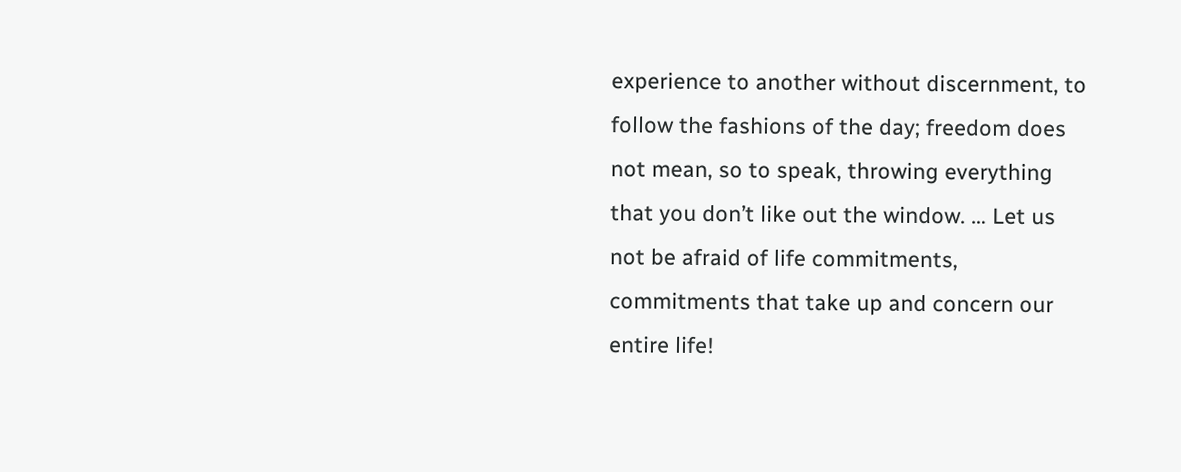experience to another without discernment, to follow the fashions of the day; freedom does not mean, so to speak, throwing everything that you don’t like out the window. … Let us not be afraid of life commitments, commitments that take up and concern our entire life!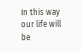In this way our life will be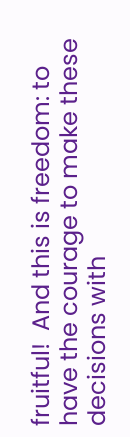fruitful!  And this is freedom: to have the courage to make these decisions with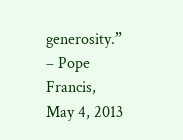generosity.”  – Pope Francis, May 4, 2013